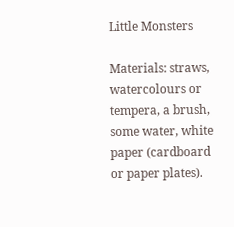Little Monsters

Materials: straws, watercolours or tempera, a brush, some water, white paper (cardboard or paper plates).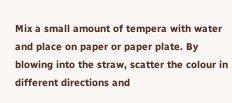Mix a small amount of tempera with water and place on paper or paper plate. By blowing into the straw, scatter the colour in different directions and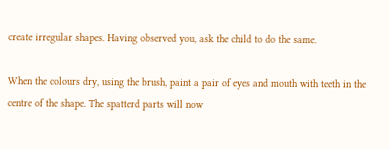create irregular shapes. Having observed you, ask the child to do the same.

When the colours dry, using the brush, paint a pair of eyes and mouth with teeth in the centre of the shape. The spatterd parts will now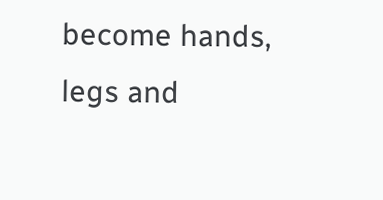become hands, legs and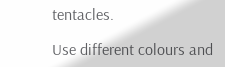tentacles.

Use different colours and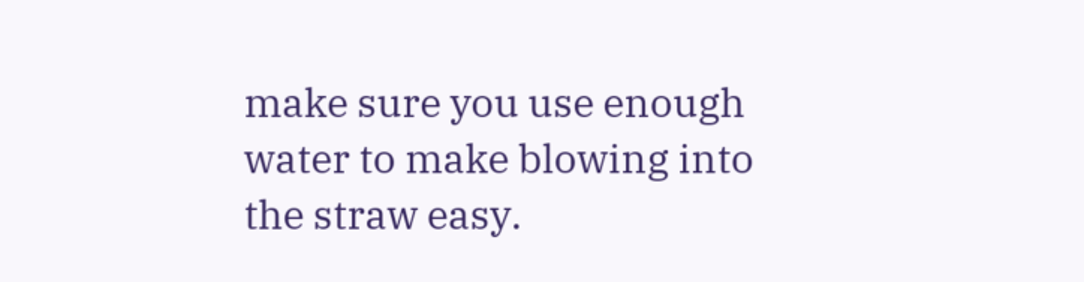make sure you use enough water to make blowing into the straw easy.